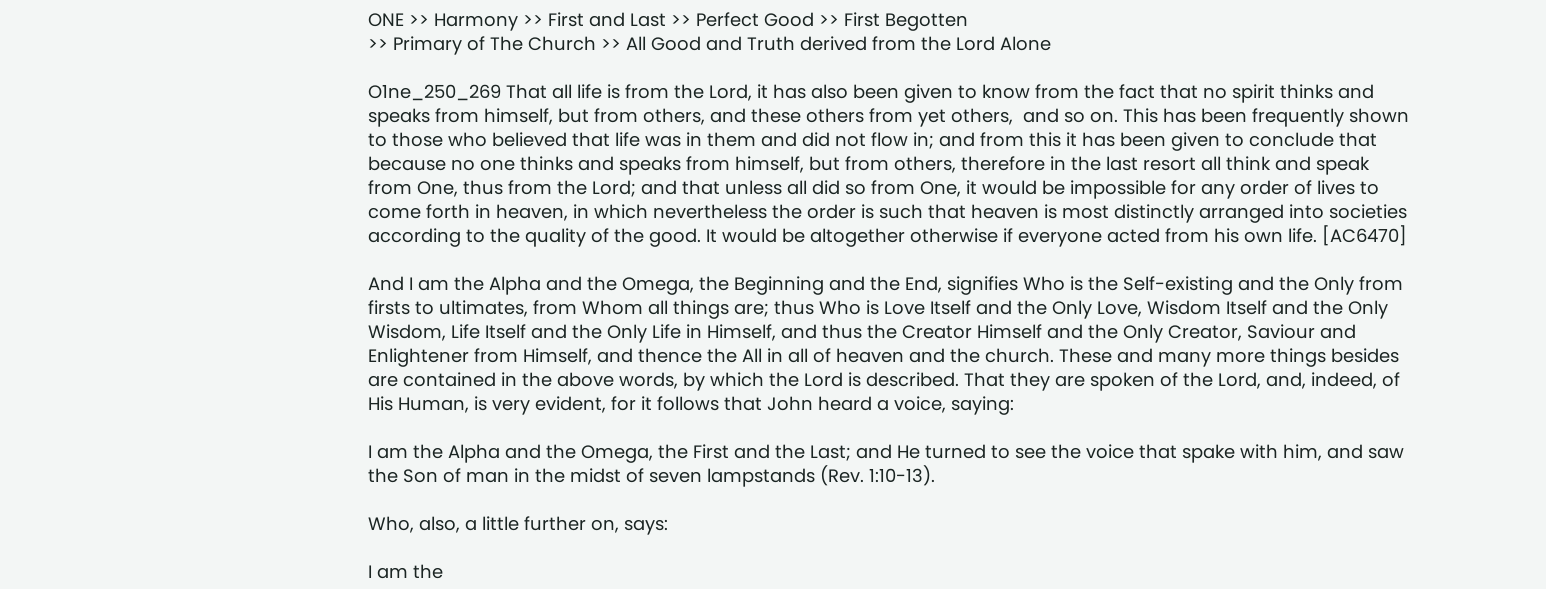ONE >> Harmony >> First and Last >> Perfect Good >> First Begotten
>> Primary of The Church >> All Good and Truth derived from the Lord Alone

O1ne_250_269 That all life is from the Lord, it has also been given to know from the fact that no spirit thinks and speaks from himself, but from others, and these others from yet others,  and so on. This has been frequently shown to those who believed that life was in them and did not flow in; and from this it has been given to conclude that because no one thinks and speaks from himself, but from others, therefore in the last resort all think and speak from One, thus from the Lord; and that unless all did so from One, it would be impossible for any order of lives to come forth in heaven, in which nevertheless the order is such that heaven is most distinctly arranged into societies according to the quality of the good. It would be altogether otherwise if everyone acted from his own life. [AC6470]

And I am the Alpha and the Omega, the Beginning and the End, signifies Who is the Self-existing and the Only from firsts to ultimates, from Whom all things are; thus Who is Love Itself and the Only Love, Wisdom Itself and the Only Wisdom, Life Itself and the Only Life in Himself, and thus the Creator Himself and the Only Creator, Saviour and Enlightener from Himself, and thence the All in all of heaven and the church. These and many more things besides are contained in the above words, by which the Lord is described. That they are spoken of the Lord, and, indeed, of His Human, is very evident, for it follows that John heard a voice, saying:

I am the Alpha and the Omega, the First and the Last; and He turned to see the voice that spake with him, and saw the Son of man in the midst of seven lampstands (Rev. 1:10-13).

Who, also, a little further on, says:

I am the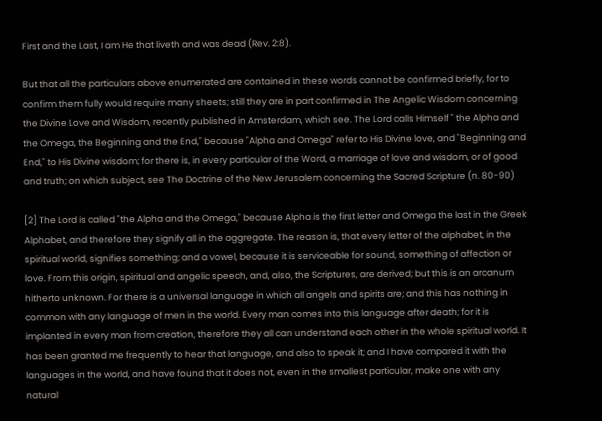First and the Last, I am He that liveth and was dead (Rev. 2:8).

But that all the particulars above enumerated are contained in these words cannot be confirmed briefly, for to confirm them fully would require many sheets; still they are in part confirmed in The Angelic Wisdom concerning the Divine Love and Wisdom, recently published in Amsterdam, which see. The Lord calls Himself " the Alpha and the Omega, the Beginning and the End," because "Alpha and Omega" refer to His Divine love, and "Beginning and End," to His Divine wisdom; for there is, in every particular of the Word, a marriage of love and wisdom, or of good and truth; on which subject, see The Doctrine of the New Jerusalem concerning the Sacred Scripture (n. 80-90)

[2] The Lord is called "the Alpha and the Omega," because Alpha is the first letter and Omega the last in the Greek Alphabet, and therefore they signify all in the aggregate. The reason is, that every letter of the alphabet, in the spiritual world, signifies something; and a vowel, because it is serviceable for sound, something of affection or love. From this origin, spiritual and angelic speech, and, also, the Scriptures, are derived; but this is an arcanum hitherto unknown. For there is a universal language in which all angels and spirits are; and this has nothing in common with any language of men in the world. Every man comes into this language after death; for it is implanted in every man from creation, therefore they all can understand each other in the whole spiritual world. It has been granted me frequently to hear that language, and also to speak it; and I have compared it with the languages in the world, and have found that it does not, even in the smallest particular, make one with any natural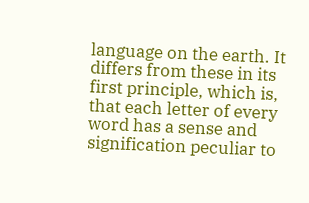language on the earth. It differs from these in its first principle, which is, that each letter of every word has a sense and signification peculiar to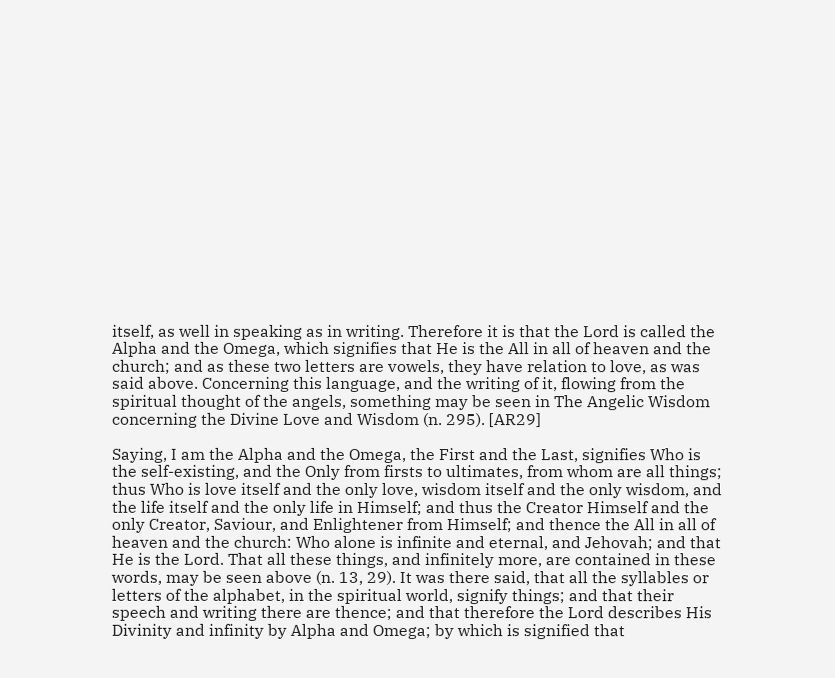itself, as well in speaking as in writing. Therefore it is that the Lord is called the Alpha and the Omega, which signifies that He is the All in all of heaven and the church; and as these two letters are vowels, they have relation to love, as was said above. Concerning this language, and the writing of it, flowing from the spiritual thought of the angels, something may be seen in The Angelic Wisdom concerning the Divine Love and Wisdom (n. 295). [AR29]

Saying, I am the Alpha and the Omega, the First and the Last, signifies Who is the self-existing, and the Only from firsts to ultimates, from whom are all things; thus Who is love itself and the only love, wisdom itself and the only wisdom, and the life itself and the only life in Himself; and thus the Creator Himself and the only Creator, Saviour, and Enlightener from Himself; and thence the All in all of heaven and the church: Who alone is infinite and eternal, and Jehovah; and that He is the Lord. That all these things, and infinitely more, are contained in these words, may be seen above (n. 13, 29). It was there said, that all the syllables or letters of the alphabet, in the spiritual world, signify things; and that their speech and writing there are thence; and that therefore the Lord describes His Divinity and infinity by Alpha and Omega; by which is signified that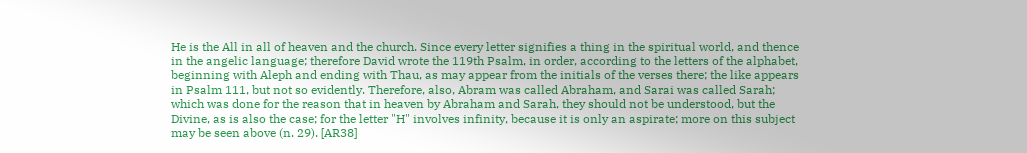He is the All in all of heaven and the church. Since every letter signifies a thing in the spiritual world, and thence in the angelic language; therefore David wrote the 119th Psalm, in order, according to the letters of the alphabet, beginning with Aleph and ending with Thau, as may appear from the initials of the verses there; the like appears in Psalm 111, but not so evidently. Therefore, also, Abram was called Abraham, and Sarai was called Sarah; which was done for the reason that in heaven by Abraham and Sarah, they should not be understood, but the Divine, as is also the case; for the letter "H" involves infinity, because it is only an aspirate; more on this subject may be seen above (n. 29). [AR38]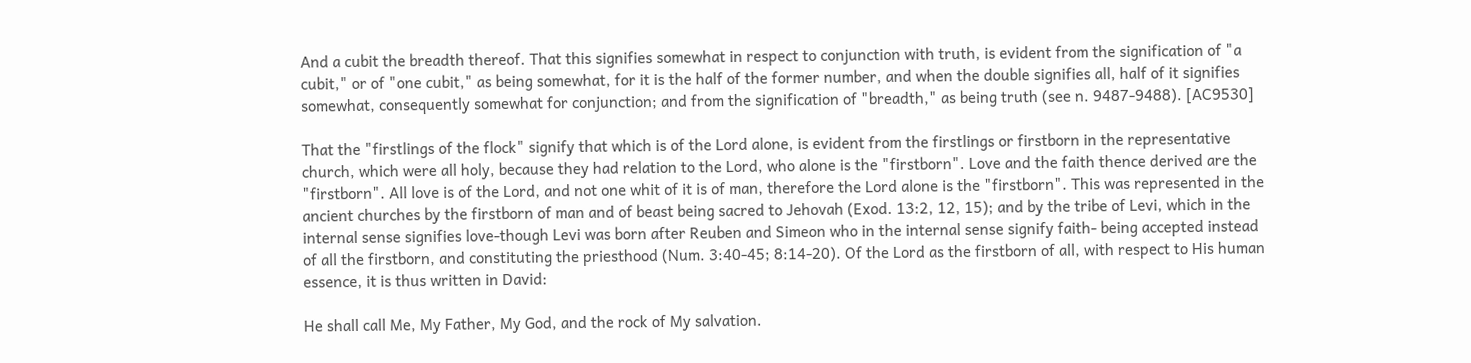And a cubit the breadth thereof. That this signifies somewhat in respect to conjunction with truth, is evident from the signification of "a cubit," or of "one cubit," as being somewhat, for it is the half of the former number, and when the double signifies all, half of it signifies somewhat, consequently somewhat for conjunction; and from the signification of "breadth," as being truth (see n. 9487-9488). [AC9530]

That the "firstlings of the flock" signify that which is of the Lord alone, is evident from the firstlings or firstborn in the representative church, which were all holy, because they had relation to the Lord, who alone is the "firstborn". Love and the faith thence derived are the "firstborn". All love is of the Lord, and not one whit of it is of man, therefore the Lord alone is the "firstborn". This was represented in the ancient churches by the firstborn of man and of beast being sacred to Jehovah (Exod. 13:2, 12, 15); and by the tribe of Levi, which in the internal sense signifies love-though Levi was born after Reuben and Simeon who in the internal sense signify faith- being accepted instead of all the firstborn, and constituting the priesthood (Num. 3:40-45; 8:14-20). Of the Lord as the firstborn of all, with respect to His human essence, it is thus written in David:

He shall call Me, My Father, My God, and the rock of My salvation.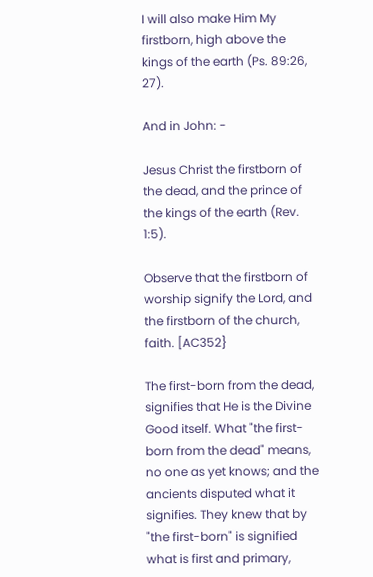I will also make Him My firstborn, high above the kings of the earth (Ps. 89:26, 27).

And in John: -

Jesus Christ the firstborn of the dead, and the prince of the kings of the earth (Rev. 1:5).

Observe that the firstborn of worship signify the Lord, and the firstborn of the church, faith. [AC352}

The first-born from the dead, signifies that He is the Divine Good itself. What "the first-born from the dead" means, no one as yet knows; and the ancients disputed what it signifies. They knew that by "the first-born" is signified what is first and primary,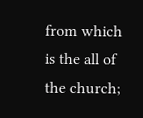from which is the all of the church;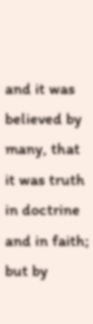and it was believed by many, that it was truth in doctrine and in faith; but by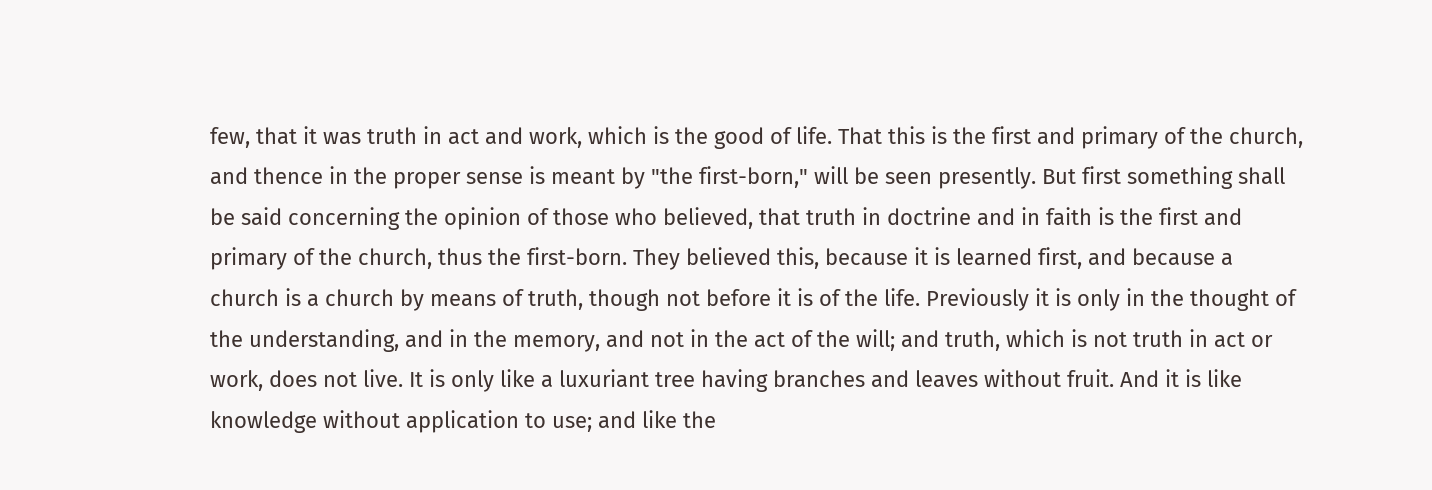few, that it was truth in act and work, which is the good of life. That this is the first and primary of the church, and thence in the proper sense is meant by "the first-born," will be seen presently. But first something shall be said concerning the opinion of those who believed, that truth in doctrine and in faith is the first and primary of the church, thus the first-born. They believed this, because it is learned first, and because a church is a church by means of truth, though not before it is of the life. Previously it is only in the thought of the understanding, and in the memory, and not in the act of the will; and truth, which is not truth in act or work, does not live. It is only like a luxuriant tree having branches and leaves without fruit. And it is like knowledge without application to use; and like the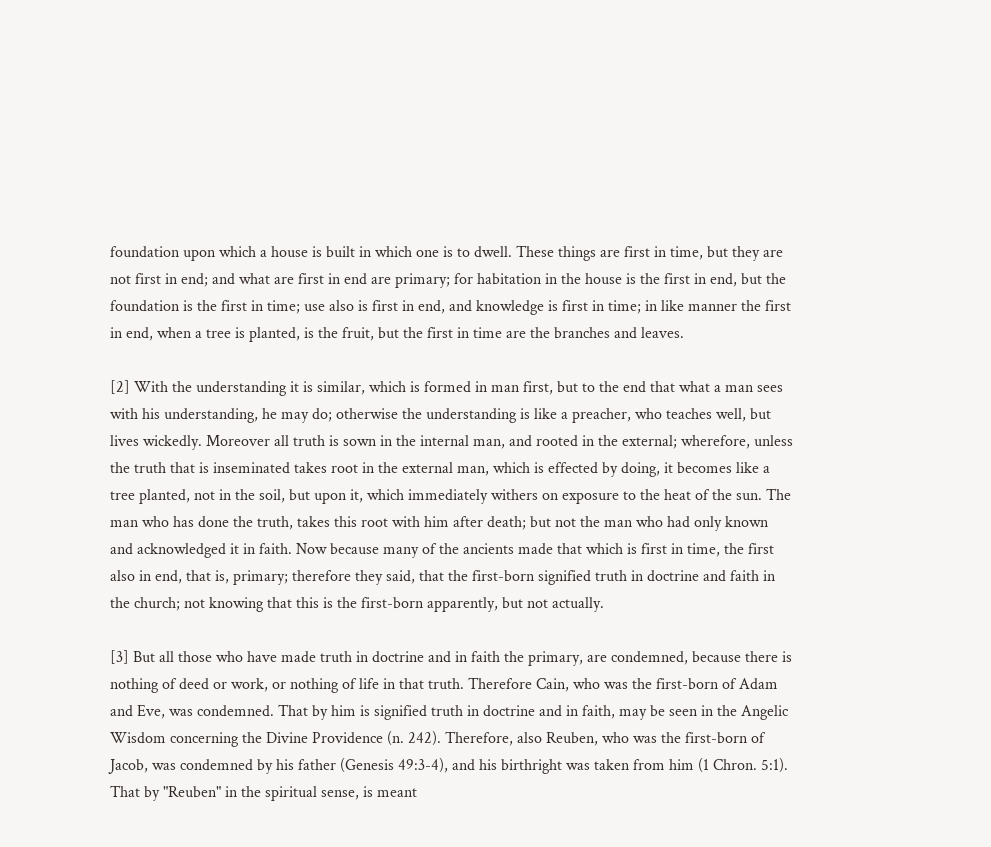foundation upon which a house is built in which one is to dwell. These things are first in time, but they are not first in end; and what are first in end are primary; for habitation in the house is the first in end, but the foundation is the first in time; use also is first in end, and knowledge is first in time; in like manner the first in end, when a tree is planted, is the fruit, but the first in time are the branches and leaves.

[2] With the understanding it is similar, which is formed in man first, but to the end that what a man sees with his understanding, he may do; otherwise the understanding is like a preacher, who teaches well, but lives wickedly. Moreover all truth is sown in the internal man, and rooted in the external; wherefore, unless the truth that is inseminated takes root in the external man, which is effected by doing, it becomes like a tree planted, not in the soil, but upon it, which immediately withers on exposure to the heat of the sun. The man who has done the truth, takes this root with him after death; but not the man who had only known and acknowledged it in faith. Now because many of the ancients made that which is first in time, the first also in end, that is, primary; therefore they said, that the first-born signified truth in doctrine and faith in the church; not knowing that this is the first-born apparently, but not actually.

[3] But all those who have made truth in doctrine and in faith the primary, are condemned, because there is nothing of deed or work, or nothing of life in that truth. Therefore Cain, who was the first-born of Adam and Eve, was condemned. That by him is signified truth in doctrine and in faith, may be seen in the Angelic Wisdom concerning the Divine Providence (n. 242). Therefore, also Reuben, who was the first-born of Jacob, was condemned by his father (Genesis 49:3-4), and his birthright was taken from him (1 Chron. 5:1). That by "Reuben" in the spiritual sense, is meant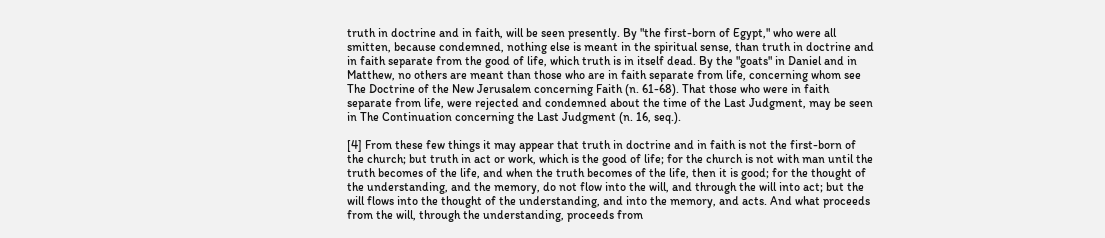truth in doctrine and in faith, will be seen presently. By "the first-born of Egypt," who were all smitten, because condemned, nothing else is meant in the spiritual sense, than truth in doctrine and in faith separate from the good of life, which truth is in itself dead. By the "goats" in Daniel and in Matthew, no others are meant than those who are in faith separate from life, concerning whom see The Doctrine of the New Jerusalem concerning Faith (n. 61-68). That those who were in faith separate from life, were rejected and condemned about the time of the Last Judgment, may be seen in The Continuation concerning the Last Judgment (n. 16, seq.).

[4] From these few things it may appear that truth in doctrine and in faith is not the first-born of the church; but truth in act or work, which is the good of life; for the church is not with man until the truth becomes of the life, and when the truth becomes of the life, then it is good; for the thought of the understanding, and the memory, do not flow into the will, and through the will into act; but the will flows into the thought of the understanding, and into the memory, and acts. And what proceeds from the will, through the understanding, proceeds from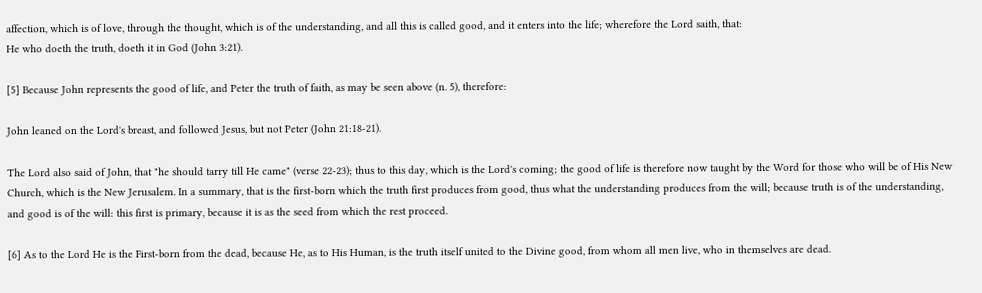affection, which is of love, through the thought, which is of the understanding, and all this is called good, and it enters into the life; wherefore the Lord saith, that:
He who doeth the truth, doeth it in God (John 3:21).

[5] Because John represents the good of life, and Peter the truth of faith, as may be seen above (n. 5), therefore:

John leaned on the Lord's breast, and followed Jesus, but not Peter (John 21:18-21).

The Lord also said of John, that "he should tarry till He came" (verse 22-23); thus to this day, which is the Lord's coming; the good of life is therefore now taught by the Word for those who will be of His New Church, which is the New Jerusalem. In a summary, that is the first-born which the truth first produces from good, thus what the understanding produces from the will; because truth is of the understanding, and good is of the will: this first is primary, because it is as the seed from which the rest proceed.

[6] As to the Lord He is the First-born from the dead, because He, as to His Human, is the truth itself united to the Divine good, from whom all men live, who in themselves are dead.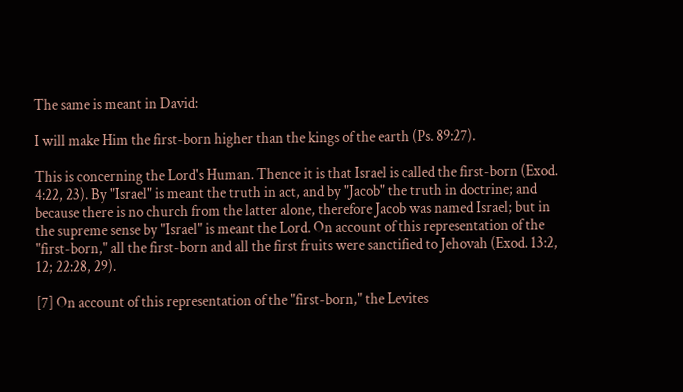The same is meant in David:

I will make Him the first-born higher than the kings of the earth (Ps. 89:27).

This is concerning the Lord's Human. Thence it is that Israel is called the first-born (Exod. 4:22, 23). By "Israel" is meant the truth in act, and by "Jacob" the truth in doctrine; and because there is no church from the latter alone, therefore Jacob was named Israel; but in the supreme sense by "Israel" is meant the Lord. On account of this representation of the "first-born," all the first-born and all the first fruits were sanctified to Jehovah (Exod. 13:2, 12; 22:28, 29).

[7] On account of this representation of the "first-born," the Levites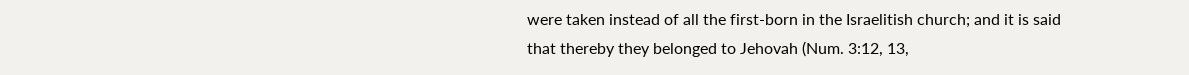were taken instead of all the first-born in the Israelitish church; and it is said that thereby they belonged to Jehovah (Num. 3:12, 13,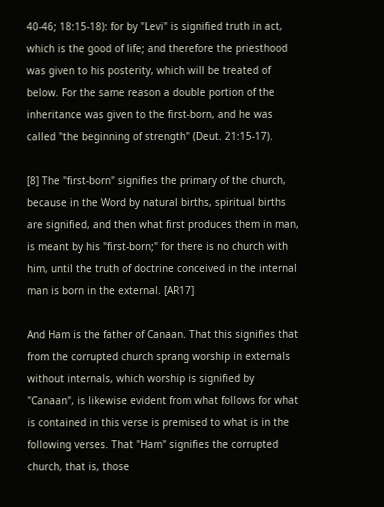40-46; 18:15-18): for by "Levi" is signified truth in act, which is the good of life; and therefore the priesthood was given to his posterity, which will be treated of below. For the same reason a double portion of the inheritance was given to the first-born, and he was called "the beginning of strength" (Deut. 21:15-17).

[8] The "first-born" signifies the primary of the church, because in the Word by natural births, spiritual births are signified, and then what first produces them in man, is meant by his "first-born;" for there is no church with him, until the truth of doctrine conceived in the internal man is born in the external. [AR17]

And Ham is the father of Canaan. That this signifies that from the corrupted church sprang worship in externals without internals, which worship is signified by "Canaan", is likewise evident from what follows for what is contained in this verse is premised to what is in the following verses. That "Ham" signifies the corrupted church, that is, those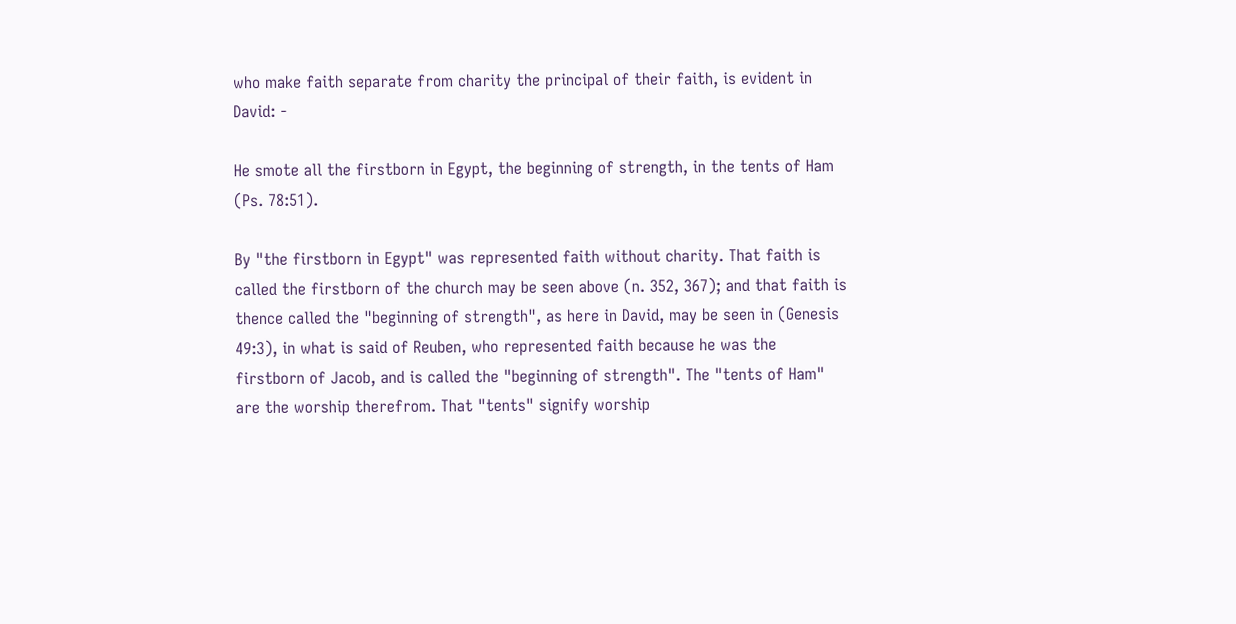who make faith separate from charity the principal of their faith, is evident in David: -

He smote all the firstborn in Egypt, the beginning of strength, in the tents of Ham (Ps. 78:51).

By "the firstborn in Egypt" was represented faith without charity. That faith is called the firstborn of the church may be seen above (n. 352, 367); and that faith is thence called the "beginning of strength", as here in David, may be seen in (Genesis 49:3), in what is said of Reuben, who represented faith because he was the firstborn of Jacob, and is called the "beginning of strength". The "tents of Ham" are the worship therefrom. That "tents" signify worship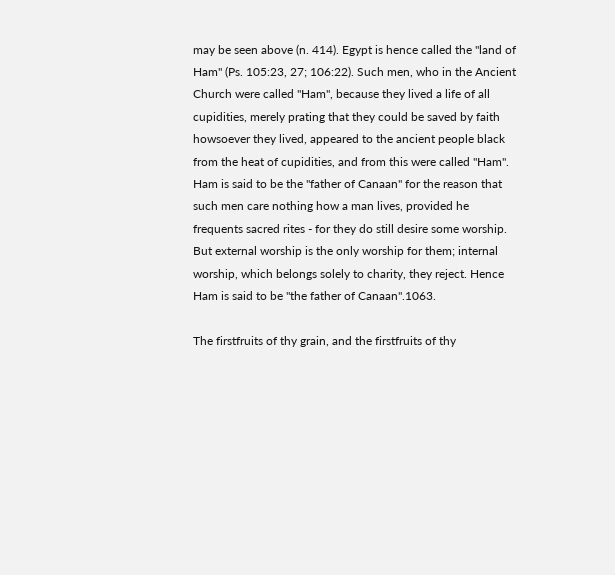may be seen above (n. 414). Egypt is hence called the "land of Ham" (Ps. 105:23, 27; 106:22). Such men, who in the Ancient Church were called "Ham", because they lived a life of all cupidities, merely prating that they could be saved by faith howsoever they lived, appeared to the ancient people black from the heat of cupidities, and from this were called "Ham". Ham is said to be the "father of Canaan" for the reason that such men care nothing how a man lives, provided he frequents sacred rites - for they do still desire some worship. But external worship is the only worship for them; internal worship, which belongs solely to charity, they reject. Hence Ham is said to be "the father of Canaan".1063.

The firstfruits of thy grain, and the firstfruits of thy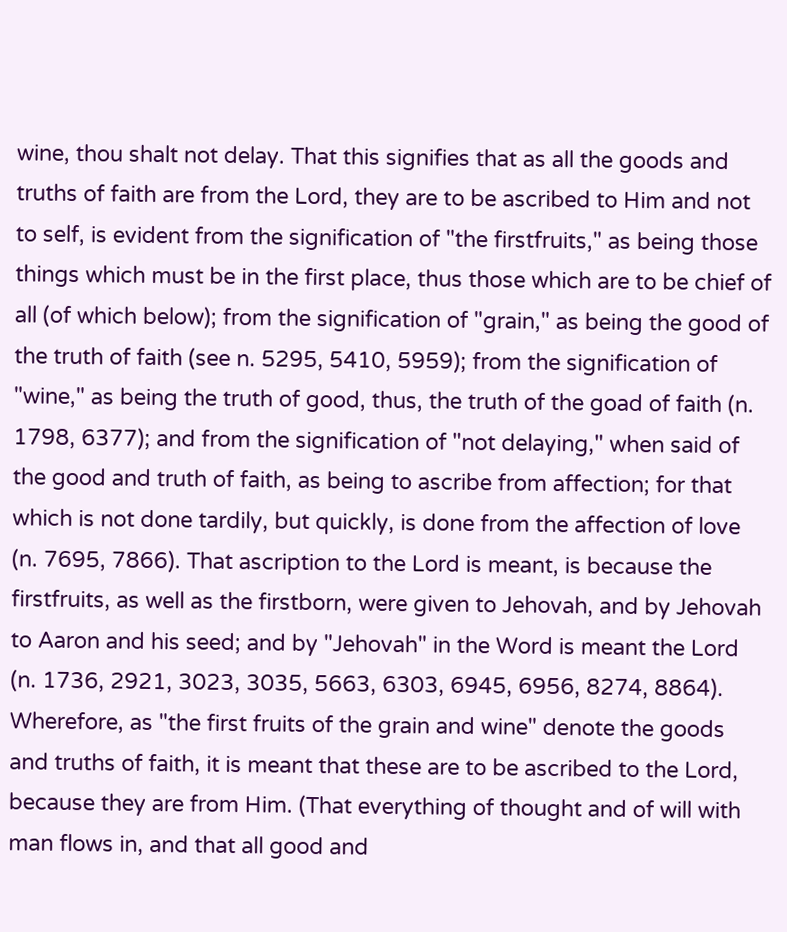wine, thou shalt not delay. That this signifies that as all the goods and truths of faith are from the Lord, they are to be ascribed to Him and not to self, is evident from the signification of "the firstfruits," as being those things which must be in the first place, thus those which are to be chief of all (of which below); from the signification of "grain," as being the good of the truth of faith (see n. 5295, 5410, 5959); from the signification of "wine," as being the truth of good, thus, the truth of the goad of faith (n. 1798, 6377); and from the signification of "not delaying," when said of the good and truth of faith, as being to ascribe from affection; for that which is not done tardily, but quickly, is done from the affection of love (n. 7695, 7866). That ascription to the Lord is meant, is because the firstfruits, as well as the firstborn, were given to Jehovah, and by Jehovah to Aaron and his seed; and by "Jehovah" in the Word is meant the Lord (n. 1736, 2921, 3023, 3035, 5663, 6303, 6945, 6956, 8274, 8864). Wherefore, as "the first fruits of the grain and wine" denote the goods and truths of faith, it is meant that these are to be ascribed to the Lord, because they are from Him. (That everything of thought and of will with man flows in, and that all good and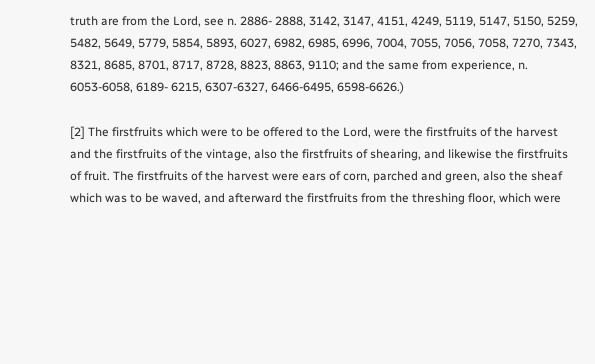truth are from the Lord, see n. 2886- 2888, 3142, 3147, 4151, 4249, 5119, 5147, 5150, 5259, 5482, 5649, 5779, 5854, 5893, 6027, 6982, 6985, 6996, 7004, 7055, 7056, 7058, 7270, 7343, 8321, 8685, 8701, 8717, 8728, 8823, 8863, 9110; and the same from experience, n. 6053-6058, 6189- 6215, 6307-6327, 6466-6495, 6598-6626.)

[2] The firstfruits which were to be offered to the Lord, were the firstfruits of the harvest and the firstfruits of the vintage, also the firstfruits of shearing, and likewise the firstfruits of fruit. The firstfruits of the harvest were ears of corn, parched and green, also the sheaf which was to be waved, and afterward the firstfruits from the threshing floor, which were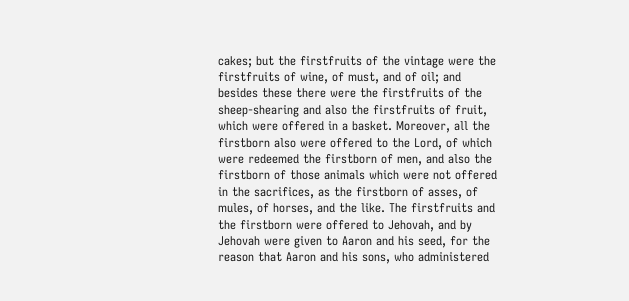cakes; but the firstfruits of the vintage were the firstfruits of wine, of must, and of oil; and besides these there were the firstfruits of the sheep-shearing and also the firstfruits of fruit, which were offered in a basket. Moreover, all the firstborn also were offered to the Lord, of which were redeemed the firstborn of men, and also the firstborn of those animals which were not offered in the sacrifices, as the firstborn of asses, of mules, of horses, and the like. The firstfruits and the firstborn were offered to Jehovah, and by Jehovah were given to Aaron and his seed, for the reason that Aaron and his sons, who administered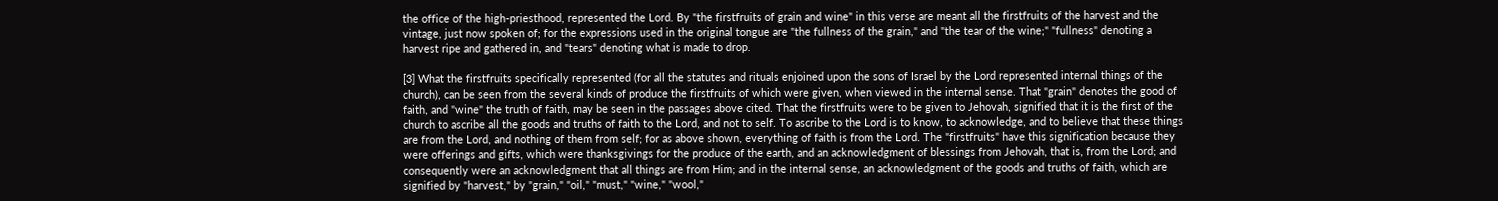the office of the high-priesthood, represented the Lord. By "the firstfruits of grain and wine" in this verse are meant all the firstfruits of the harvest and the vintage, just now spoken of; for the expressions used in the original tongue are "the fullness of the grain," and "the tear of the wine;" "fullness" denoting a harvest ripe and gathered in, and "tears" denoting what is made to drop.

[3] What the firstfruits specifically represented (for all the statutes and rituals enjoined upon the sons of Israel by the Lord represented internal things of the church), can be seen from the several kinds of produce the firstfruits of which were given, when viewed in the internal sense. That "grain" denotes the good of faith, and "wine" the truth of faith, may be seen in the passages above cited. That the firstfruits were to be given to Jehovah, signified that it is the first of the church to ascribe all the goods and truths of faith to the Lord, and not to self. To ascribe to the Lord is to know, to acknowledge, and to believe that these things are from the Lord, and nothing of them from self; for as above shown, everything of faith is from the Lord. The "firstfruits" have this signification because they were offerings and gifts, which were thanksgivings for the produce of the earth, and an acknowledgment of blessings from Jehovah, that is, from the Lord; and consequently were an acknowledgment that all things are from Him; and in the internal sense, an acknowledgment of the goods and truths of faith, which are signified by "harvest," by "grain," "oil," "must," "wine," "wool,"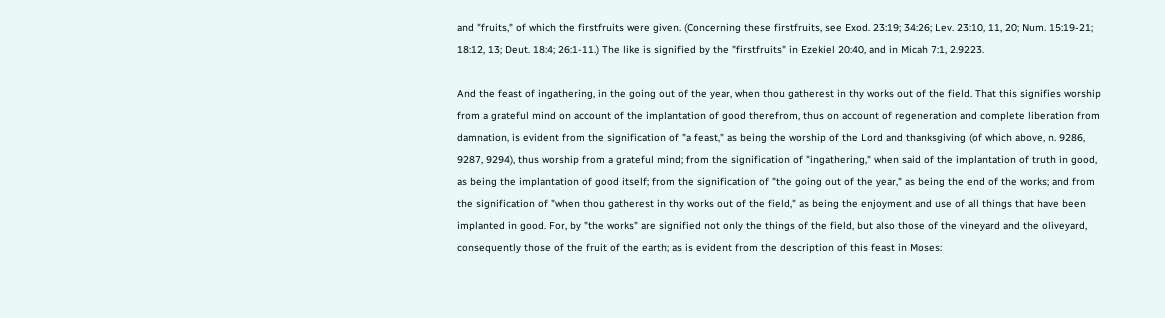and "fruits," of which the firstfruits were given. (Concerning these firstfruits, see Exod. 23:19; 34:26; Lev. 23:10, 11, 20; Num. 15:19-21; 18:12, 13; Deut. 18:4; 26:1-11.) The like is signified by the "firstfruits" in Ezekiel 20:40, and in Micah 7:1, 2.9223.

And the feast of ingathering, in the going out of the year, when thou gatherest in thy works out of the field. That this signifies worship from a grateful mind on account of the implantation of good therefrom, thus on account of regeneration and complete liberation from damnation, is evident from the signification of "a feast," as being the worship of the Lord and thanksgiving (of which above, n. 9286, 9287, 9294), thus worship from a grateful mind; from the signification of "ingathering," when said of the implantation of truth in good, as being the implantation of good itself; from the signification of "the going out of the year," as being the end of the works; and from the signification of "when thou gatherest in thy works out of the field," as being the enjoyment and use of all things that have been implanted in good. For, by "the works" are signified not only the things of the field, but also those of the vineyard and the oliveyard, consequently those of the fruit of the earth; as is evident from the description of this feast in Moses: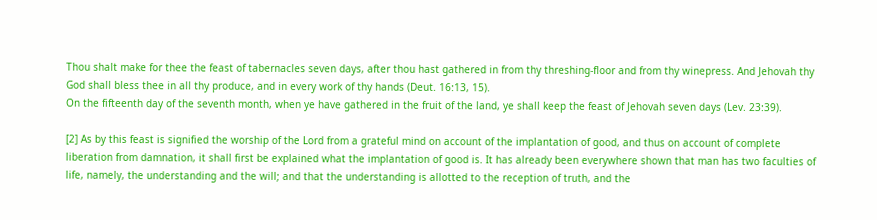Thou shalt make for thee the feast of tabernacles seven days, after thou hast gathered in from thy threshing-floor and from thy winepress. And Jehovah thy God shall bless thee in all thy produce, and in every work of thy hands (Deut. 16:13, 15).
On the fifteenth day of the seventh month, when ye have gathered in the fruit of the land, ye shall keep the feast of Jehovah seven days (Lev. 23:39).

[2] As by this feast is signified the worship of the Lord from a grateful mind on account of the implantation of good, and thus on account of complete liberation from damnation, it shall first be explained what the implantation of good is. It has already been everywhere shown that man has two faculties of life, namely, the understanding and the will; and that the understanding is allotted to the reception of truth, and the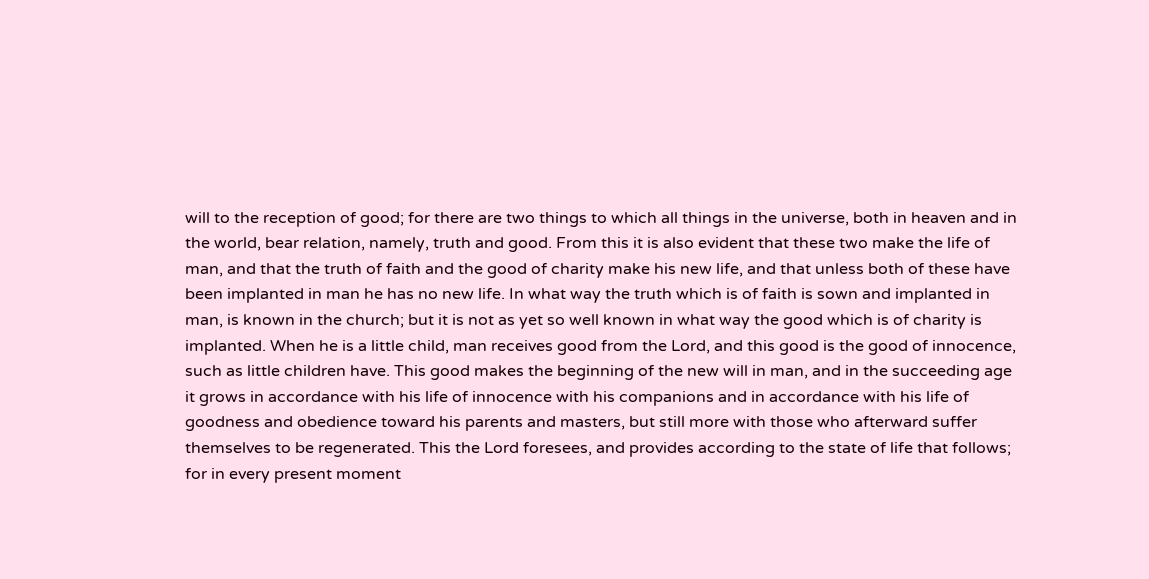will to the reception of good; for there are two things to which all things in the universe, both in heaven and in the world, bear relation, namely, truth and good. From this it is also evident that these two make the life of man, and that the truth of faith and the good of charity make his new life, and that unless both of these have been implanted in man he has no new life. In what way the truth which is of faith is sown and implanted in man, is known in the church; but it is not as yet so well known in what way the good which is of charity is implanted. When he is a little child, man receives good from the Lord, and this good is the good of innocence, such as little children have. This good makes the beginning of the new will in man, and in the succeeding age it grows in accordance with his life of innocence with his companions and in accordance with his life of goodness and obedience toward his parents and masters, but still more with those who afterward suffer themselves to be regenerated. This the Lord foresees, and provides according to the state of life that follows; for in every present moment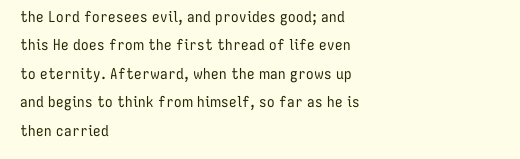the Lord foresees evil, and provides good; and this He does from the first thread of life even to eternity. Afterward, when the man grows up and begins to think from himself, so far as he is then carried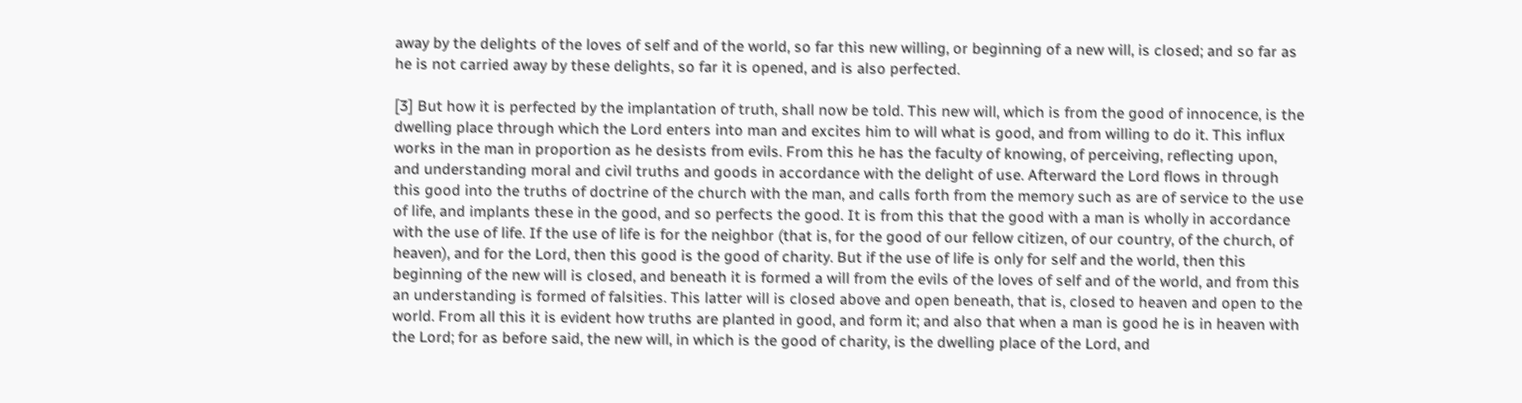away by the delights of the loves of self and of the world, so far this new willing, or beginning of a new will, is closed; and so far as he is not carried away by these delights, so far it is opened, and is also perfected.

[3] But how it is perfected by the implantation of truth, shall now be told. This new will, which is from the good of innocence, is the dwelling place through which the Lord enters into man and excites him to will what is good, and from willing to do it. This influx works in the man in proportion as he desists from evils. From this he has the faculty of knowing, of perceiving, reflecting upon, and understanding moral and civil truths and goods in accordance with the delight of use. Afterward the Lord flows in through this good into the truths of doctrine of the church with the man, and calls forth from the memory such as are of service to the use of life, and implants these in the good, and so perfects the good. It is from this that the good with a man is wholly in accordance with the use of life. If the use of life is for the neighbor (that is, for the good of our fellow citizen, of our country, of the church, of heaven), and for the Lord, then this good is the good of charity. But if the use of life is only for self and the world, then this beginning of the new will is closed, and beneath it is formed a will from the evils of the loves of self and of the world, and from this an understanding is formed of falsities. This latter will is closed above and open beneath, that is, closed to heaven and open to the world. From all this it is evident how truths are planted in good, and form it; and also that when a man is good he is in heaven with the Lord; for as before said, the new will, in which is the good of charity, is the dwelling place of the Lord, and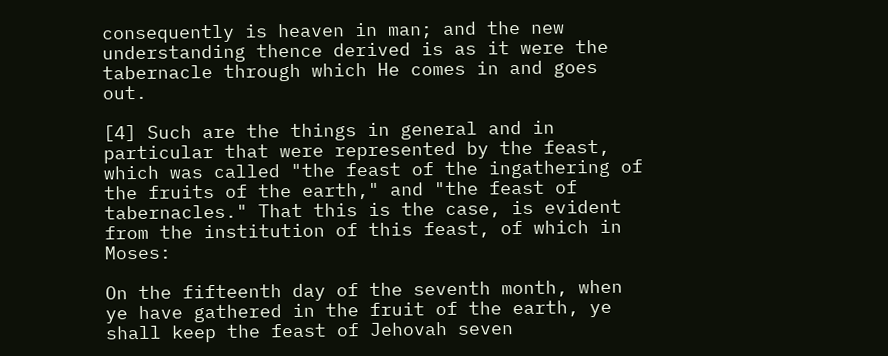consequently is heaven in man; and the new understanding thence derived is as it were the tabernacle through which He comes in and goes out.

[4] Such are the things in general and in particular that were represented by the feast, which was called "the feast of the ingathering of the fruits of the earth," and "the feast of tabernacles." That this is the case, is evident from the institution of this feast, of which in Moses:

On the fifteenth day of the seventh month, when ye have gathered in the fruit of the earth, ye shall keep the feast of Jehovah seven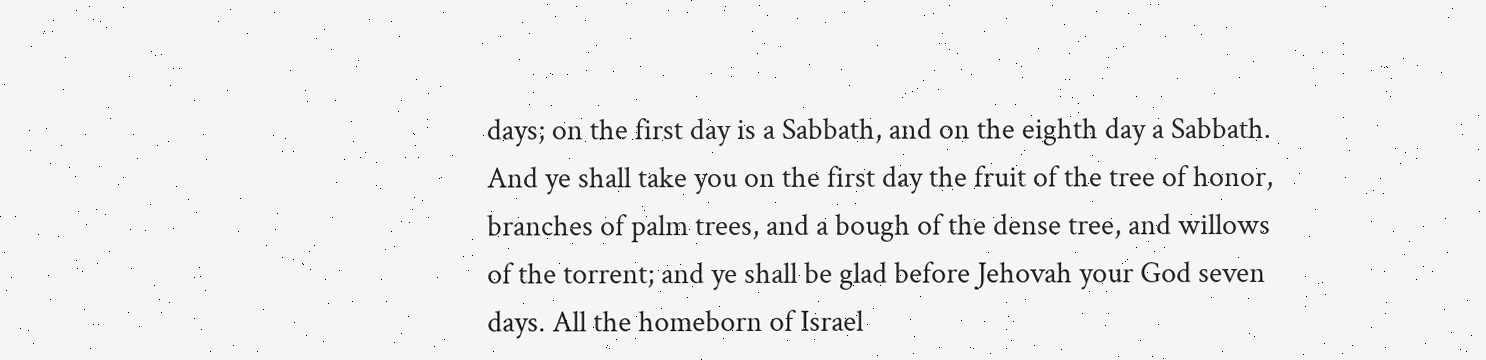days; on the first day is a Sabbath, and on the eighth day a Sabbath. And ye shall take you on the first day the fruit of the tree of honor, branches of palm trees, and a bough of the dense tree, and willows of the torrent; and ye shall be glad before Jehovah your God seven days. All the homeborn of Israel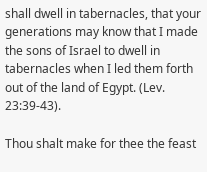shall dwell in tabernacles, that your generations may know that I made the sons of Israel to dwell in tabernacles when I led them forth out of the land of Egypt. (Lev. 23:39-43).

Thou shalt make for thee the feast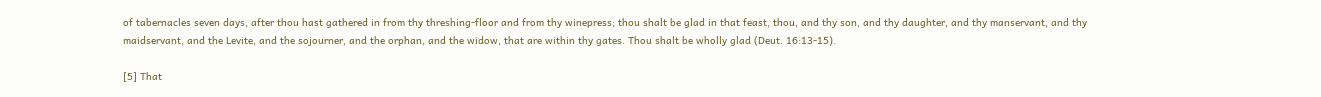of tabernacles seven days, after thou hast gathered in from thy threshing-floor and from thy winepress; thou shalt be glad in that feast, thou, and thy son, and thy daughter, and thy manservant, and thy maidservant, and the Levite, and the sojourner, and the orphan, and the widow, that are within thy gates. Thou shalt be wholly glad (Deut. 16:13-15).

[5] That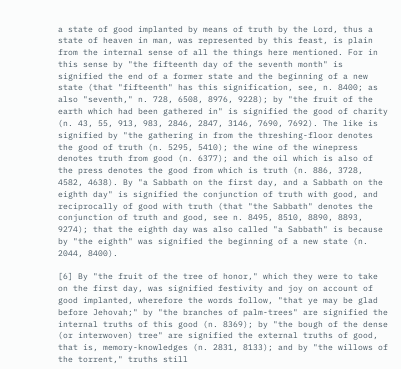a state of good implanted by means of truth by the Lord, thus a state of heaven in man, was represented by this feast, is plain from the internal sense of all the things here mentioned. For in this sense by "the fifteenth day of the seventh month" is signified the end of a former state and the beginning of a new state (that "fifteenth" has this signification, see, n. 8400; as also "seventh," n. 728, 6508, 8976, 9228); by "the fruit of the earth which had been gathered in" is signified the good of charity (n. 43, 55, 913, 983, 2846, 2847, 3146, 7690, 7692). The like is signified by "the gathering in from the threshing-floor denotes the good of truth (n. 5295, 5410); the wine of the winepress denotes truth from good (n. 6377); and the oil which is also of the press denotes the good from which is truth (n. 886, 3728, 4582, 4638). By "a Sabbath on the first day, and a Sabbath on the eighth day" is signified the conjunction of truth with good, and reciprocally of good with truth (that "the Sabbath" denotes the conjunction of truth and good, see n. 8495, 8510, 8890, 8893, 9274); that the eighth day was also called "a Sabbath" is because by "the eighth" was signified the beginning of a new state (n. 2044, 8400).

[6] By "the fruit of the tree of honor," which they were to take on the first day, was signified festivity and joy on account of good implanted, wherefore the words follow, "that ye may be glad before Jehovah;" by "the branches of palm-trees" are signified the internal truths of this good (n. 8369); by "the bough of the dense (or interwoven) tree" are signified the external truths of good, that is, memory-knowledges (n. 2831, 8133); and by "the willows of the torrent," truths still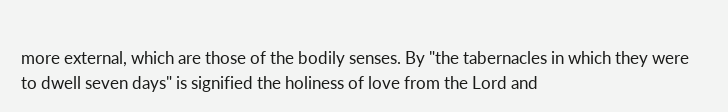more external, which are those of the bodily senses. By "the tabernacles in which they were to dwell seven days" is signified the holiness of love from the Lord and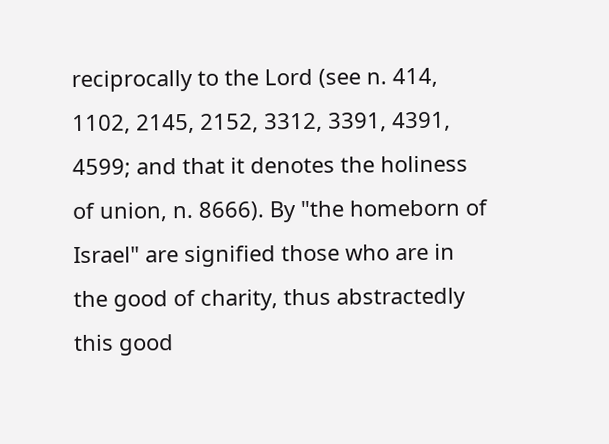reciprocally to the Lord (see n. 414, 1102, 2145, 2152, 3312, 3391, 4391, 4599; and that it denotes the holiness of union, n. 8666). By "the homeborn of Israel" are signified those who are in the good of charity, thus abstractedly this good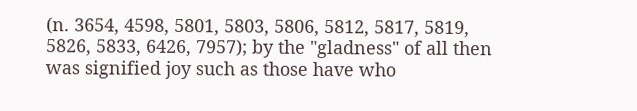(n. 3654, 4598, 5801, 5803, 5806, 5812, 5817, 5819, 5826, 5833, 6426, 7957); by the "gladness" of all then was signified joy such as those have who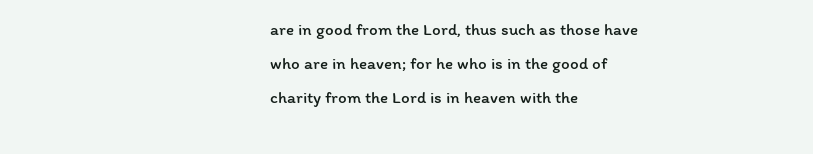are in good from the Lord, thus such as those have who are in heaven; for he who is in the good of charity from the Lord is in heaven with the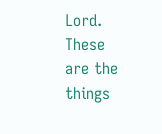Lord. These are the things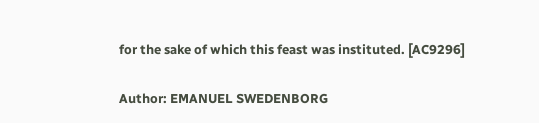for the sake of which this feast was instituted. [AC9296]

Author: EMANUEL SWEDENBORG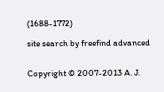(1688-1772)

site search by freefind advanced


Copyright © 2007-2013 A. J.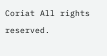Coriat All rights reserved.